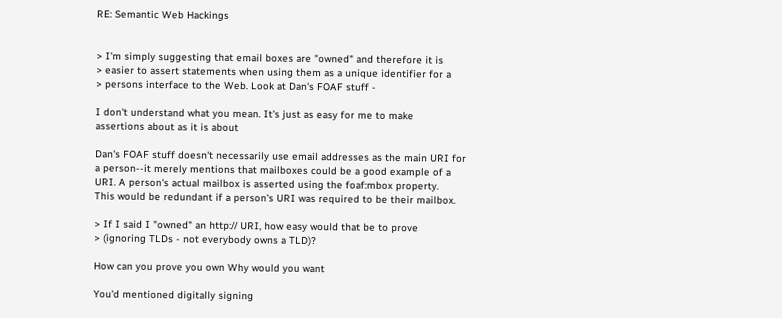RE: Semantic Web Hackings


> I'm simply suggesting that email boxes are "owned" and therefore it is
> easier to assert statements when using them as a unique identifier for a
> persons interface to the Web. Look at Dan's FOAF stuff -

I don't understand what you mean. It's just as easy for me to make
assertions about as it is about

Dan's FOAF stuff doesn't necessarily use email addresses as the main URI for
a person--it merely mentions that mailboxes could be a good example of a
URI. A person's actual mailbox is asserted using the foaf:mbox property.
This would be redundant if a person's URI was required to be their mailbox.

> If I said I "owned" an http:// URI, how easy would that be to prove
> (ignoring TLDs - not everybody owns a TLD)?

How can you prove you own Why would you want

You'd mentioned digitally signing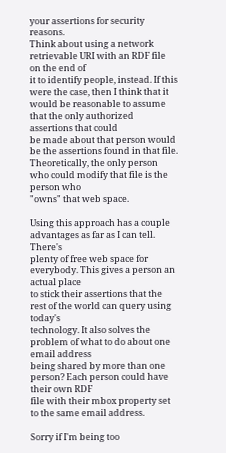your assertions for security reasons.
Think about using a network retrievable URI with an RDF file on the end of
it to identify people, instead. If this were the case, then I think that it
would be reasonable to assume that the only authorized assertions that could
be made about that person would be the assertions found in that file.
Theoretically, the only person who could modify that file is the person who
"owns" that web space.

Using this approach has a couple advantages as far as I can tell. There's
plenty of free web space for everybody. This gives a person an actual place
to stick their assertions that the rest of the world can query using today's
technology. It also solves the problem of what to do about one email address
being shared by more than one person? Each person could have their own RDF
file with their mbox property set to the same email address.

Sorry if I'm being too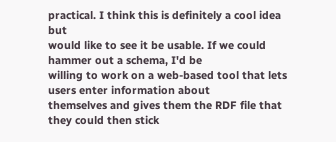practical. I think this is definitely a cool idea but
would like to see it be usable. If we could hammer out a schema, I'd be
willing to work on a web-based tool that lets users enter information about
themselves and gives them the RDF file that they could then stick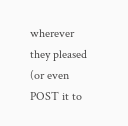wherever
they pleased (or even POST it to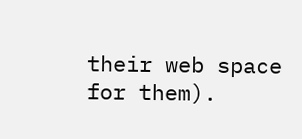their web space for them).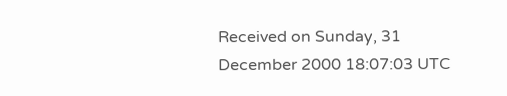Received on Sunday, 31 December 2000 18:07:03 UTC